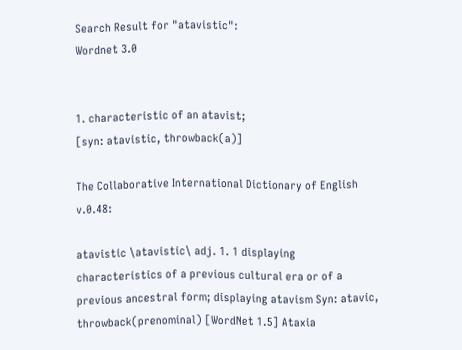Search Result for "atavistic":
Wordnet 3.0


1. characteristic of an atavist;
[syn: atavistic, throwback(a)]

The Collaborative International Dictionary of English v.0.48:

atavistic \atavistic\ adj. 1. 1 displaying characteristics of a previous cultural era or of a previous ancestral form; displaying atavism Syn: atavic, throwback(prenominal) [WordNet 1.5] Ataxia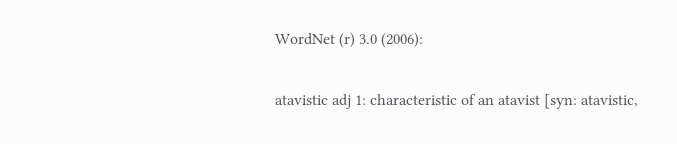WordNet (r) 3.0 (2006):

atavistic adj 1: characteristic of an atavist [syn: atavistic,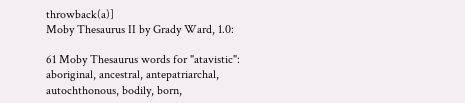throwback(a)]
Moby Thesaurus II by Grady Ward, 1.0:

61 Moby Thesaurus words for "atavistic": aboriginal, ancestral, antepatriarchal, autochthonous, bodily, born,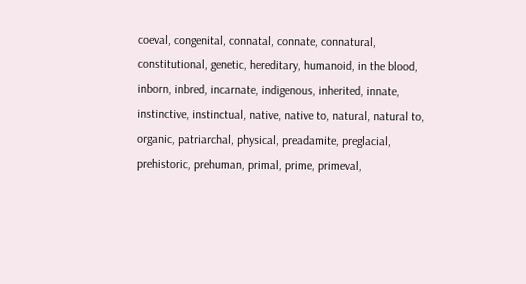coeval, congenital, connatal, connate, connatural, constitutional, genetic, hereditary, humanoid, in the blood, inborn, inbred, incarnate, indigenous, inherited, innate, instinctive, instinctual, native, native to, natural, natural to, organic, patriarchal, physical, preadamite, preglacial, prehistoric, prehuman, primal, prime, primeval,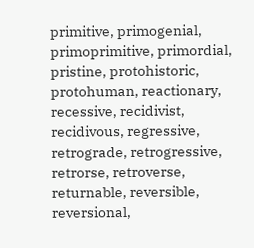primitive, primogenial, primoprimitive, primordial, pristine, protohistoric, protohuman, reactionary, recessive, recidivist, recidivous, regressive, retrograde, retrogressive, retrorse, retroverse, returnable, reversible, reversional,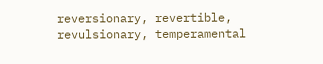reversionary, revertible, revulsionary, temperamental